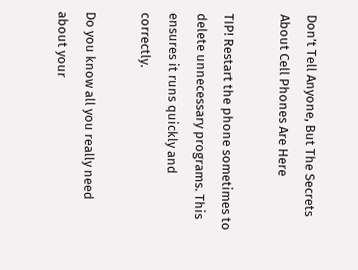Don’t Tell Anyone, But The Secrets About Cell Phones Are Here

TIP! Restart the phone sometimes to delete unnecessary programs. This ensures it runs quickly and correctly.

Do you know all you really need about your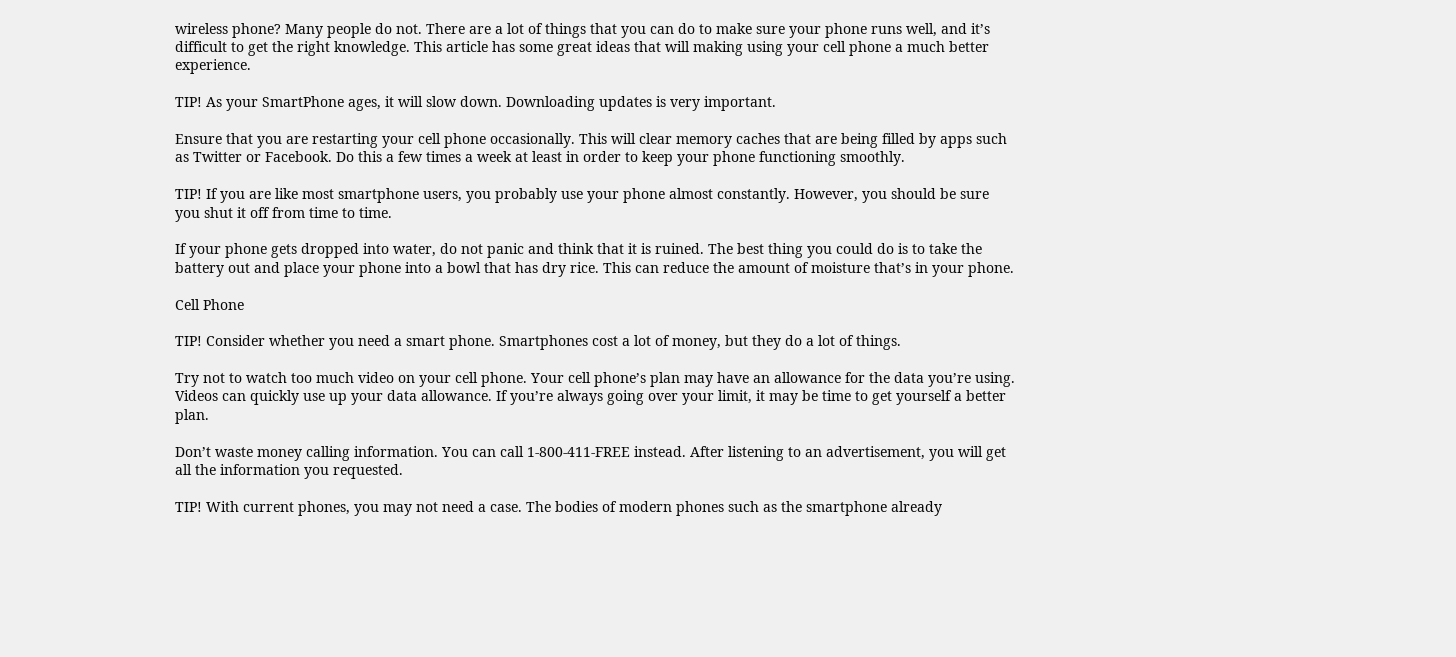wireless phone? Many people do not. There are a lot of things that you can do to make sure your phone runs well, and it’s difficult to get the right knowledge. This article has some great ideas that will making using your cell phone a much better experience.

TIP! As your SmartPhone ages, it will slow down. Downloading updates is very important.

Ensure that you are restarting your cell phone occasionally. This will clear memory caches that are being filled by apps such as Twitter or Facebook. Do this a few times a week at least in order to keep your phone functioning smoothly.

TIP! If you are like most smartphone users, you probably use your phone almost constantly. However, you should be sure you shut it off from time to time.

If your phone gets dropped into water, do not panic and think that it is ruined. The best thing you could do is to take the battery out and place your phone into a bowl that has dry rice. This can reduce the amount of moisture that’s in your phone.

Cell Phone

TIP! Consider whether you need a smart phone. Smartphones cost a lot of money, but they do a lot of things.

Try not to watch too much video on your cell phone. Your cell phone’s plan may have an allowance for the data you’re using. Videos can quickly use up your data allowance. If you’re always going over your limit, it may be time to get yourself a better plan.

Don’t waste money calling information. You can call 1-800-411-FREE instead. After listening to an advertisement, you will get all the information you requested.

TIP! With current phones, you may not need a case. The bodies of modern phones such as the smartphone already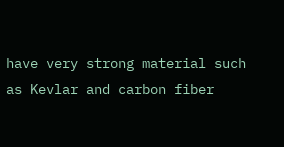have very strong material such as Kevlar and carbon fiber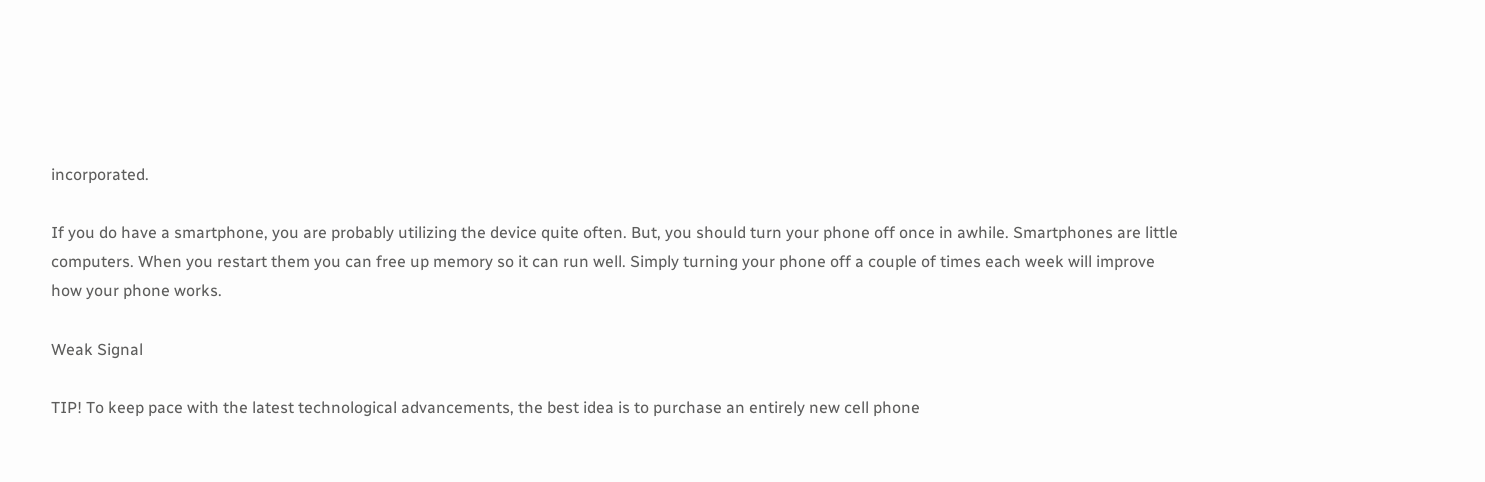incorporated.

If you do have a smartphone, you are probably utilizing the device quite often. But, you should turn your phone off once in awhile. Smartphones are little computers. When you restart them you can free up memory so it can run well. Simply turning your phone off a couple of times each week will improve how your phone works.

Weak Signal

TIP! To keep pace with the latest technological advancements, the best idea is to purchase an entirely new cell phone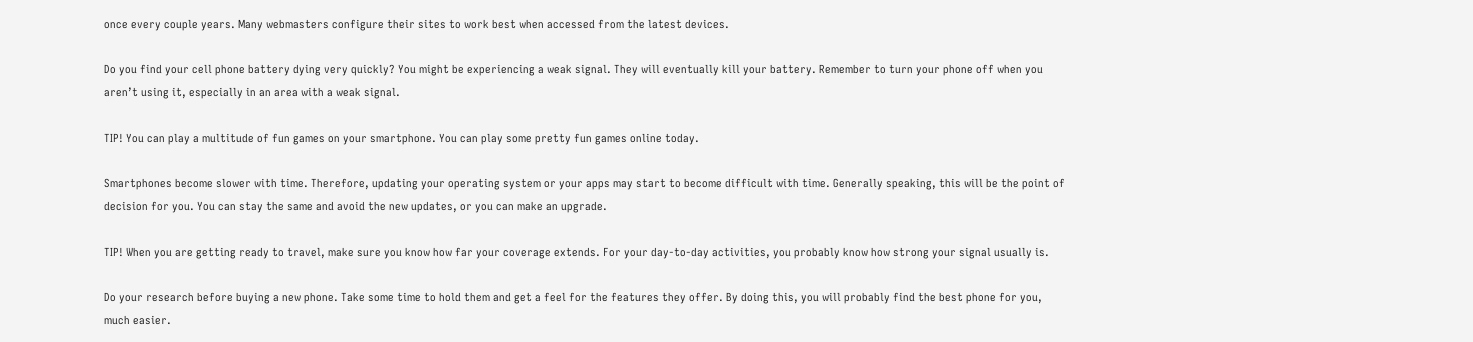once every couple years. Many webmasters configure their sites to work best when accessed from the latest devices.

Do you find your cell phone battery dying very quickly? You might be experiencing a weak signal. They will eventually kill your battery. Remember to turn your phone off when you aren’t using it, especially in an area with a weak signal.

TIP! You can play a multitude of fun games on your smartphone. You can play some pretty fun games online today.

Smartphones become slower with time. Therefore, updating your operating system or your apps may start to become difficult with time. Generally speaking, this will be the point of decision for you. You can stay the same and avoid the new updates, or you can make an upgrade.

TIP! When you are getting ready to travel, make sure you know how far your coverage extends. For your day-to-day activities, you probably know how strong your signal usually is.

Do your research before buying a new phone. Take some time to hold them and get a feel for the features they offer. By doing this, you will probably find the best phone for you, much easier.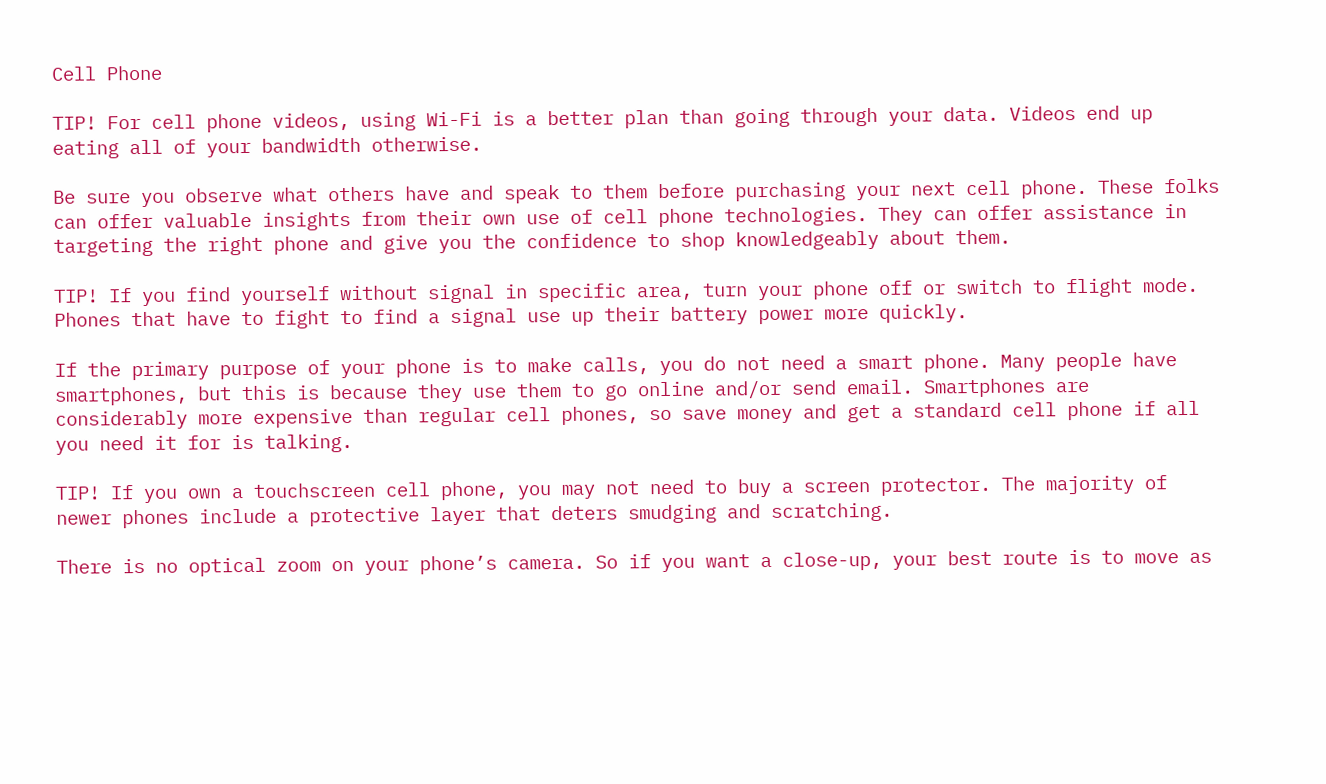Cell Phone

TIP! For cell phone videos, using Wi-Fi is a better plan than going through your data. Videos end up eating all of your bandwidth otherwise.

Be sure you observe what others have and speak to them before purchasing your next cell phone. These folks can offer valuable insights from their own use of cell phone technologies. They can offer assistance in targeting the right phone and give you the confidence to shop knowledgeably about them.

TIP! If you find yourself without signal in specific area, turn your phone off or switch to flight mode. Phones that have to fight to find a signal use up their battery power more quickly.

If the primary purpose of your phone is to make calls, you do not need a smart phone. Many people have smartphones, but this is because they use them to go online and/or send email. Smartphones are considerably more expensive than regular cell phones, so save money and get a standard cell phone if all you need it for is talking.

TIP! If you own a touchscreen cell phone, you may not need to buy a screen protector. The majority of newer phones include a protective layer that deters smudging and scratching.

There is no optical zoom on your phone’s camera. So if you want a close-up, your best route is to move as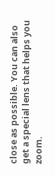close as possible. You can also get a special lens that helps you zoom.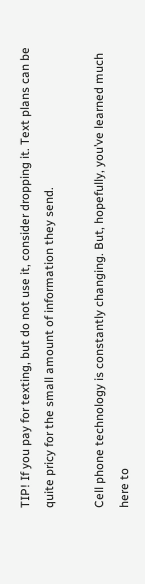TIP! If you pay for texting, but do not use it, consider dropping it. Text plans can be quite pricy for the small amount of information they send.

Cell phone technology is constantly changing. But, hopefully, you’ve learned much here to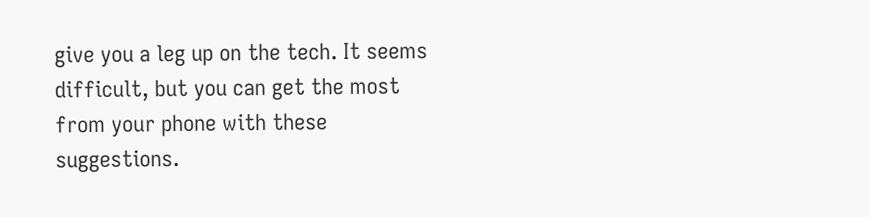give you a leg up on the tech. It seems difficult, but you can get the most from your phone with these suggestions.